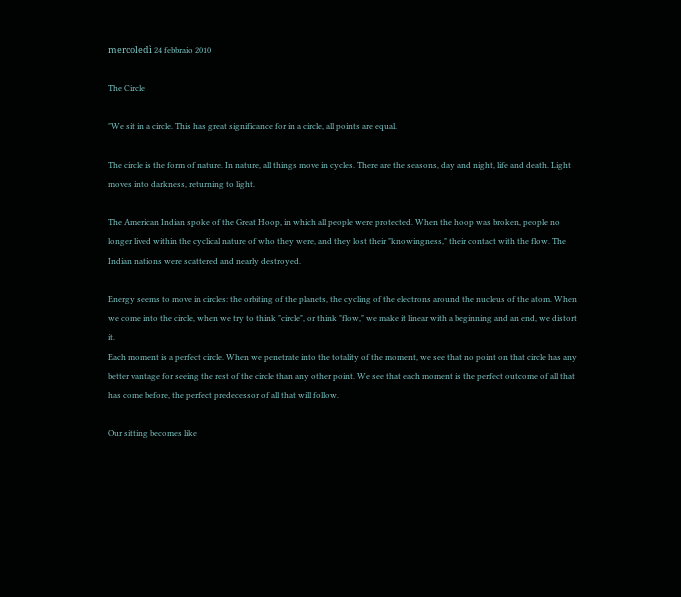mercoledì 24 febbraio 2010

The Circle

"We sit in a circle. This has great significance for in a circle, all points are equal.

The circle is the form of nature. In nature, all things move in cycles. There are the seasons, day and night, life and death. Light moves into darkness, returning to light.

The American Indian spoke of the Great Hoop, in which all people were protected. When the hoop was broken, people no longer lived within the cyclical nature of who they were, and they lost their "knowingness," their contact with the flow. The Indian nations were scattered and nearly destroyed.

Energy seems to move in circles: the orbiting of the planets, the cycling of the electrons around the nucleus of the atom. When we come into the circle, when we try to think "circle", or think "flow," we make it linear with a beginning and an end, we distort it.
Each moment is a perfect circle. When we penetrate into the totality of the moment, we see that no point on that circle has any better vantage for seeing the rest of the circle than any other point. We see that each moment is the perfect outcome of all that has come before, the perfect predecessor of all that will follow.

Our sitting becomes like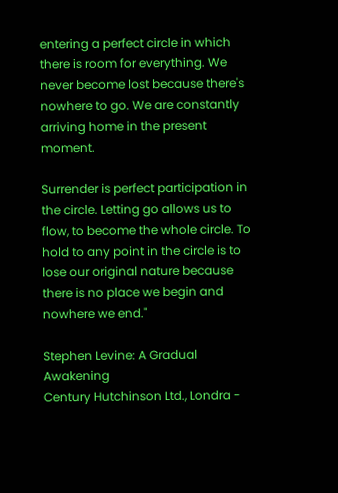entering a perfect circle in which there is room for everything. We never become lost because there's nowhere to go. We are constantly arriving home in the present moment.

Surrender is perfect participation in the circle. Letting go allows us to flow, to become the whole circle. To hold to any point in the circle is to lose our original nature because there is no place we begin and nowhere we end."

Stephen Levine: A Gradual Awakening
Century Hutchinson Ltd., Londra -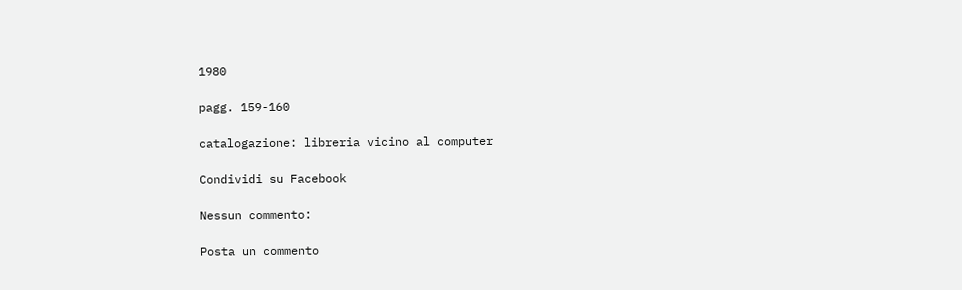1980

pagg. 159-160

catalogazione: libreria vicino al computer

Condividi su Facebook

Nessun commento:

Posta un commento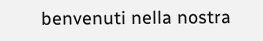benvenuti nella nostra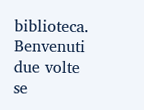biblioteca. Benvenuti due volte se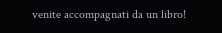venite accompagnati da un libro!